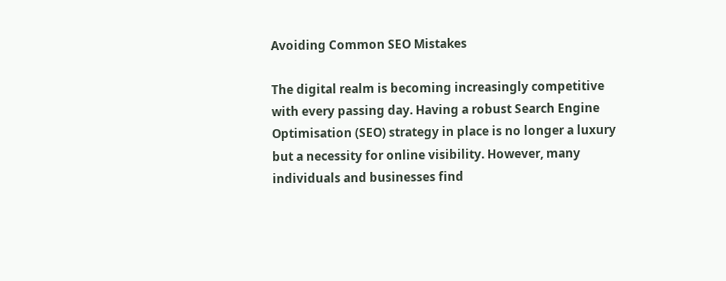Avoiding Common SEO Mistakes

The digital realm is becoming increasingly competitive with every passing day. Having a robust Search Engine Optimisation (SEO) strategy in place is no longer a luxury but a necessity for online visibility. However, many individuals and businesses find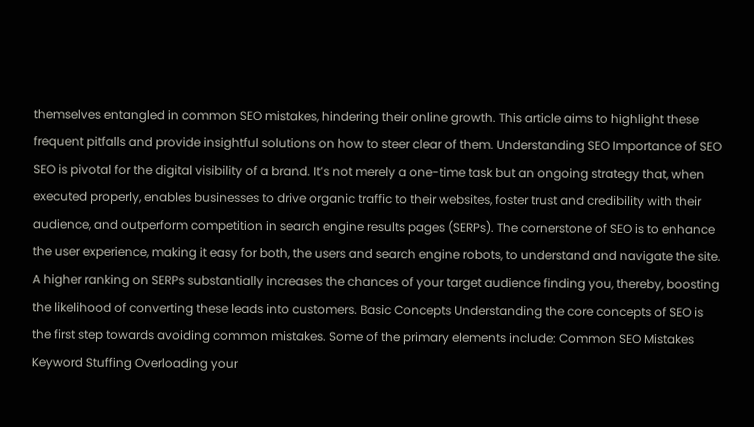themselves entangled in common SEO mistakes, hindering their online growth. This article aims to highlight these frequent pitfalls and provide insightful solutions on how to steer clear of them. Understanding SEO Importance of SEO SEO is pivotal for the digital visibility of a brand. It’s not merely a one-time task but an ongoing strategy that, when executed properly, enables businesses to drive organic traffic to their websites, foster trust and credibility with their audience, and outperform competition in search engine results pages (SERPs). The cornerstone of SEO is to enhance the user experience, making it easy for both, the users and search engine robots, to understand and navigate the site. A higher ranking on SERPs substantially increases the chances of your target audience finding you, thereby, boosting the likelihood of converting these leads into customers. Basic Concepts Understanding the core concepts of SEO is the first step towards avoiding common mistakes. Some of the primary elements include: Common SEO Mistakes Keyword Stuffing Overloading your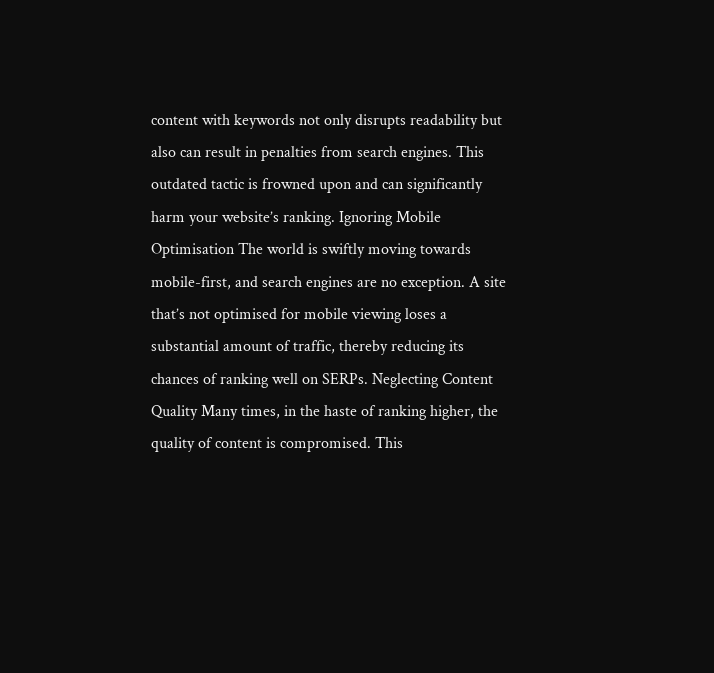content with keywords not only disrupts readability but also can result in penalties from search engines. This outdated tactic is frowned upon and can significantly harm your website’s ranking. Ignoring Mobile Optimisation The world is swiftly moving towards mobile-first, and search engines are no exception. A site that’s not optimised for mobile viewing loses a substantial amount of traffic, thereby reducing its chances of ranking well on SERPs. Neglecting Content Quality Many times, in the haste of ranking higher, the quality of content is compromised. This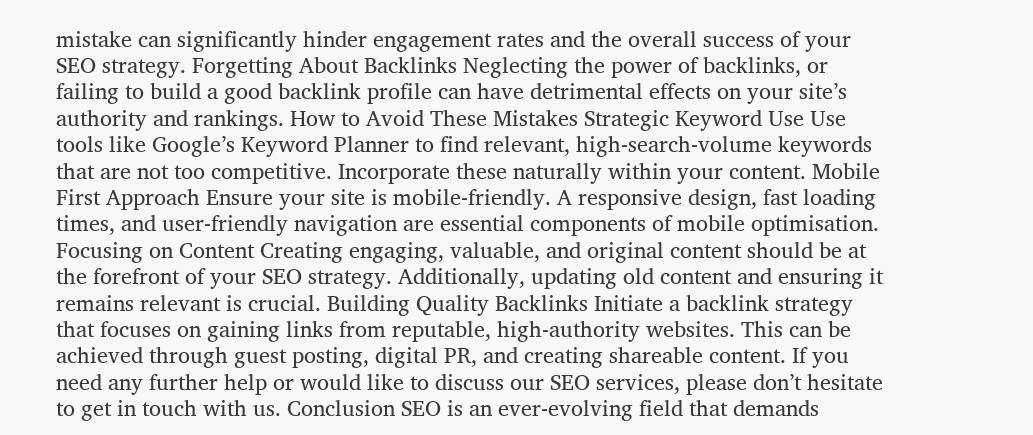mistake can significantly hinder engagement rates and the overall success of your SEO strategy. Forgetting About Backlinks Neglecting the power of backlinks, or failing to build a good backlink profile can have detrimental effects on your site’s authority and rankings. How to Avoid These Mistakes Strategic Keyword Use Use tools like Google’s Keyword Planner to find relevant, high-search-volume keywords that are not too competitive. Incorporate these naturally within your content. Mobile First Approach Ensure your site is mobile-friendly. A responsive design, fast loading times, and user-friendly navigation are essential components of mobile optimisation. Focusing on Content Creating engaging, valuable, and original content should be at the forefront of your SEO strategy. Additionally, updating old content and ensuring it remains relevant is crucial. Building Quality Backlinks Initiate a backlink strategy that focuses on gaining links from reputable, high-authority websites. This can be achieved through guest posting, digital PR, and creating shareable content. If you need any further help or would like to discuss our SEO services, please don’t hesitate to get in touch with us. Conclusion SEO is an ever-evolving field that demands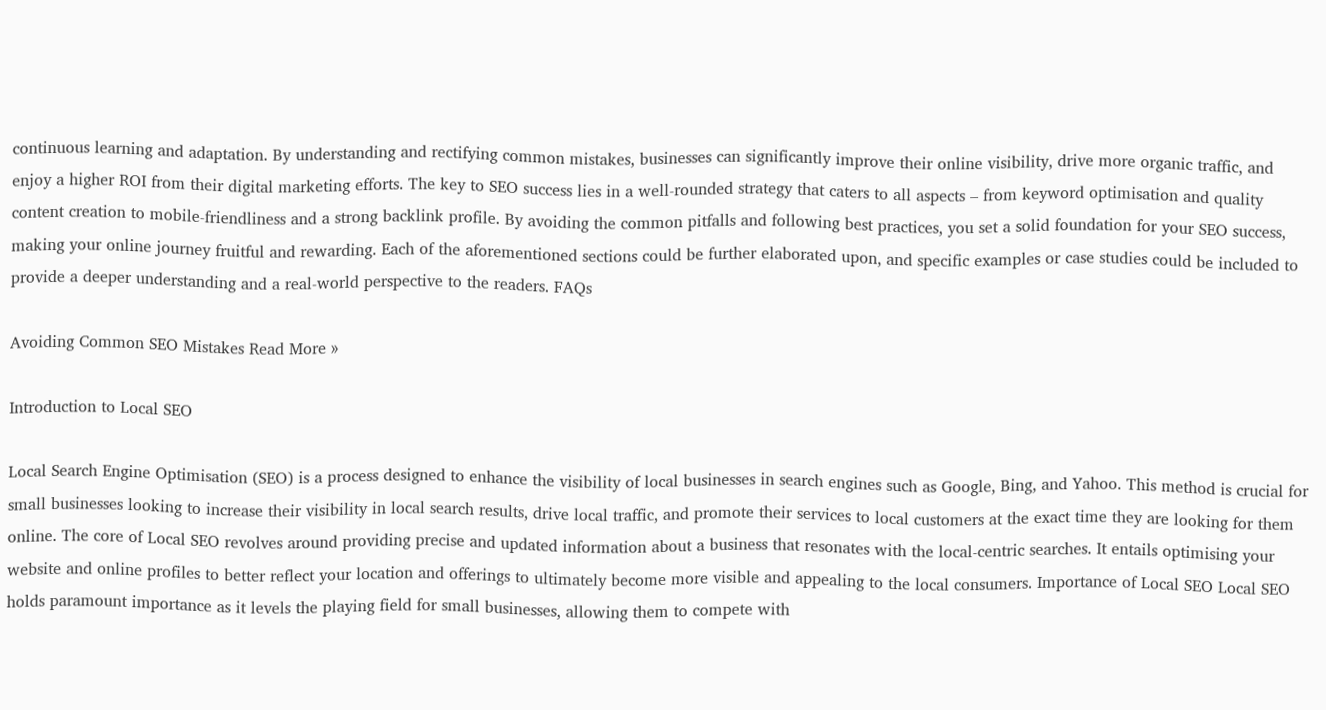continuous learning and adaptation. By understanding and rectifying common mistakes, businesses can significantly improve their online visibility, drive more organic traffic, and enjoy a higher ROI from their digital marketing efforts. The key to SEO success lies in a well-rounded strategy that caters to all aspects – from keyword optimisation and quality content creation to mobile-friendliness and a strong backlink profile. By avoiding the common pitfalls and following best practices, you set a solid foundation for your SEO success, making your online journey fruitful and rewarding. Each of the aforementioned sections could be further elaborated upon, and specific examples or case studies could be included to provide a deeper understanding and a real-world perspective to the readers. FAQs

Avoiding Common SEO Mistakes Read More »

Introduction to Local SEO

Local Search Engine Optimisation (SEO) is a process designed to enhance the visibility of local businesses in search engines such as Google, Bing, and Yahoo. This method is crucial for small businesses looking to increase their visibility in local search results, drive local traffic, and promote their services to local customers at the exact time they are looking for them online. The core of Local SEO revolves around providing precise and updated information about a business that resonates with the local-centric searches. It entails optimising your website and online profiles to better reflect your location and offerings to ultimately become more visible and appealing to the local consumers. Importance of Local SEO Local SEO holds paramount importance as it levels the playing field for small businesses, allowing them to compete with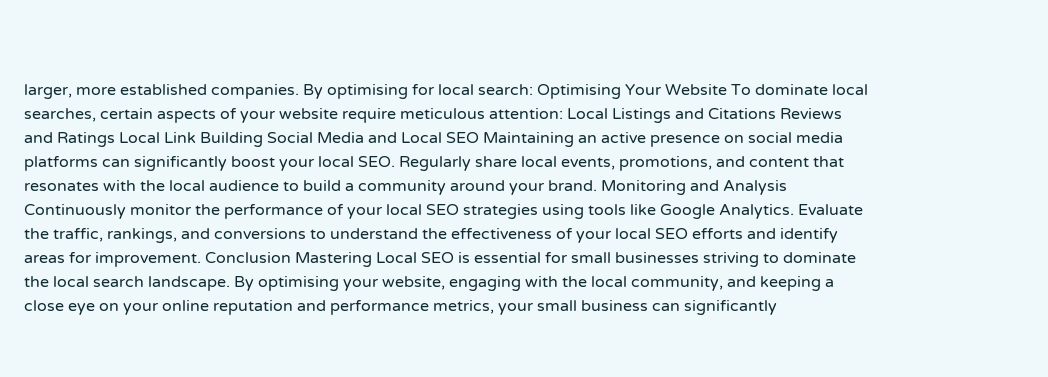larger, more established companies. By optimising for local search: Optimising Your Website To dominate local searches, certain aspects of your website require meticulous attention: Local Listings and Citations Reviews and Ratings Local Link Building Social Media and Local SEO Maintaining an active presence on social media platforms can significantly boost your local SEO. Regularly share local events, promotions, and content that resonates with the local audience to build a community around your brand. Monitoring and Analysis Continuously monitor the performance of your local SEO strategies using tools like Google Analytics. Evaluate the traffic, rankings, and conversions to understand the effectiveness of your local SEO efforts and identify areas for improvement. Conclusion Mastering Local SEO is essential for small businesses striving to dominate the local search landscape. By optimising your website, engaging with the local community, and keeping a close eye on your online reputation and performance metrics, your small business can significantly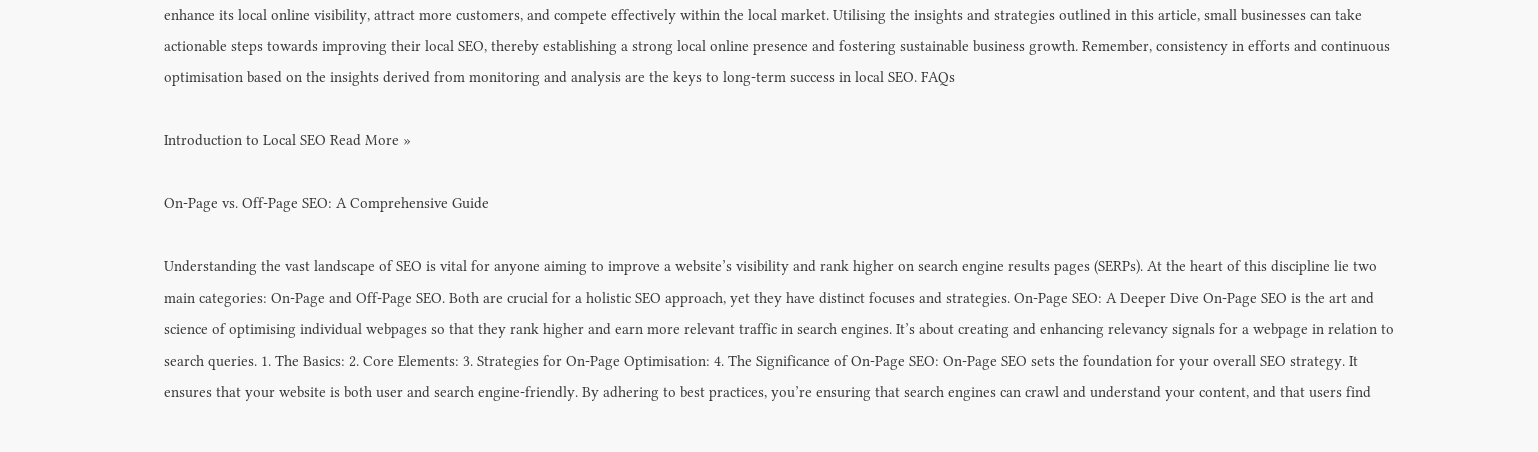enhance its local online visibility, attract more customers, and compete effectively within the local market. Utilising the insights and strategies outlined in this article, small businesses can take actionable steps towards improving their local SEO, thereby establishing a strong local online presence and fostering sustainable business growth. Remember, consistency in efforts and continuous optimisation based on the insights derived from monitoring and analysis are the keys to long-term success in local SEO. FAQs

Introduction to Local SEO Read More »

On-Page vs. Off-Page SEO: A Comprehensive Guide

Understanding the vast landscape of SEO is vital for anyone aiming to improve a website’s visibility and rank higher on search engine results pages (SERPs). At the heart of this discipline lie two main categories: On-Page and Off-Page SEO. Both are crucial for a holistic SEO approach, yet they have distinct focuses and strategies. On-Page SEO: A Deeper Dive On-Page SEO is the art and science of optimising individual webpages so that they rank higher and earn more relevant traffic in search engines. It’s about creating and enhancing relevancy signals for a webpage in relation to search queries. 1. The Basics: 2. Core Elements: 3. Strategies for On-Page Optimisation: 4. The Significance of On-Page SEO: On-Page SEO sets the foundation for your overall SEO strategy. It ensures that your website is both user and search engine-friendly. By adhering to best practices, you’re ensuring that search engines can crawl and understand your content, and that users find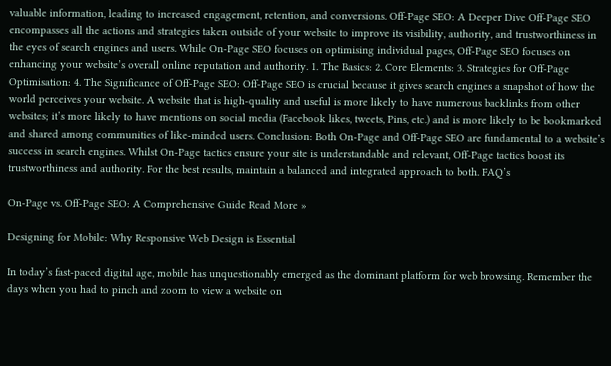valuable information, leading to increased engagement, retention, and conversions. Off-Page SEO: A Deeper Dive Off-Page SEO encompasses all the actions and strategies taken outside of your website to improve its visibility, authority, and trustworthiness in the eyes of search engines and users. While On-Page SEO focuses on optimising individual pages, Off-Page SEO focuses on enhancing your website’s overall online reputation and authority. 1. The Basics: 2. Core Elements: 3. Strategies for Off-Page Optimisation: 4. The Significance of Off-Page SEO: Off-Page SEO is crucial because it gives search engines a snapshot of how the world perceives your website. A website that is high-quality and useful is more likely to have numerous backlinks from other websites; it’s more likely to have mentions on social media (Facebook likes, tweets, Pins, etc.) and is more likely to be bookmarked and shared among communities of like-minded users. Conclusion: Both On-Page and Off-Page SEO are fundamental to a website’s success in search engines. Whilst On-Page tactics ensure your site is understandable and relevant, Off-Page tactics boost its trustworthiness and authority. For the best results, maintain a balanced and integrated approach to both. FAQ’s

On-Page vs. Off-Page SEO: A Comprehensive Guide Read More »

Designing for Mobile: Why Responsive Web Design is Essential

In today’s fast-paced digital age, mobile has unquestionably emerged as the dominant platform for web browsing. Remember the days when you had to pinch and zoom to view a website on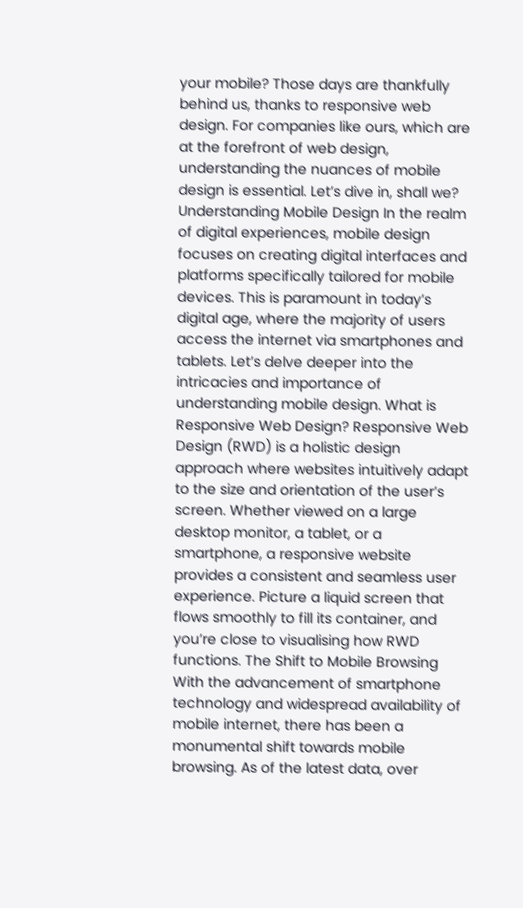your mobile? Those days are thankfully behind us, thanks to responsive web design. For companies like ours, which are at the forefront of web design, understanding the nuances of mobile design is essential. Let’s dive in, shall we? Understanding Mobile Design In the realm of digital experiences, mobile design focuses on creating digital interfaces and platforms specifically tailored for mobile devices. This is paramount in today’s digital age, where the majority of users access the internet via smartphones and tablets. Let’s delve deeper into the intricacies and importance of understanding mobile design. What is Responsive Web Design? Responsive Web Design (RWD) is a holistic design approach where websites intuitively adapt to the size and orientation of the user’s screen. Whether viewed on a large desktop monitor, a tablet, or a smartphone, a responsive website provides a consistent and seamless user experience. Picture a liquid screen that flows smoothly to fill its container, and you’re close to visualising how RWD functions. The Shift to Mobile Browsing With the advancement of smartphone technology and widespread availability of mobile internet, there has been a monumental shift towards mobile browsing. As of the latest data, over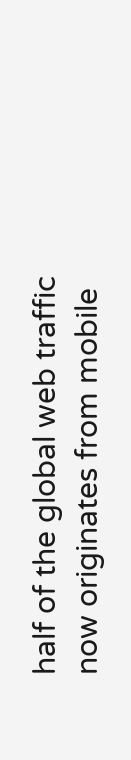half of the global web traffic now originates from mobile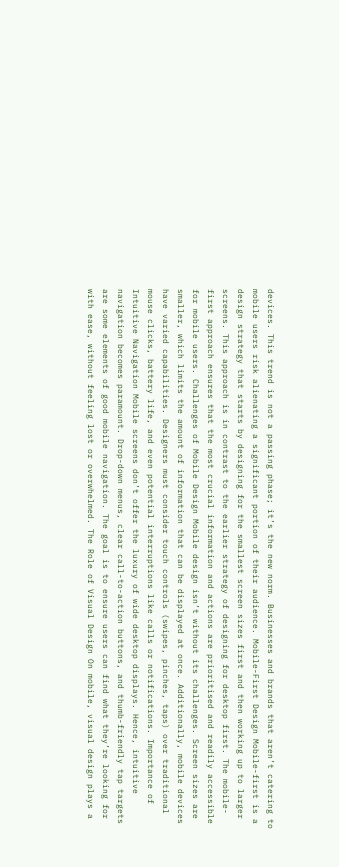devices. This trend is not a passing phase; it’s the new norm. Businesses and brands that aren’t catering to mobile users risk alienating a significant portion of their audience. Mobile-First Design Mobile-first is a design strategy that starts by designing for the smallest screen sizes first and then working up to larger screens. This approach is in contrast to the earlier strategy of designing for desktop first. The mobile-first approach ensures that the most crucial information and actions are prioritised and readily accessible for mobile users. Challenges of Mobile Design Mobile design isn’t without its challenges. Screen sizes are smaller, which limits the amount of information that can be displayed at once. Additionally, mobile devices have varied capabilities. Designers must consider touch controls (swipes, pinches, taps) over traditional mouse clicks, battery life, and even potential interruptions like calls or notifications. Importance of Intuitive Navigation Mobile screens don’t offer the luxury of wide desktop displays. Hence, intuitive navigation becomes paramount. Drop-down menus, clear call-to-action buttons, and thumb-friendly tap targets are some elements of good mobile navigation. The goal is to ensure users can find what they’re looking for with ease, without feeling lost or overwhelmed. The Role of Visual Design On mobile, visual design plays a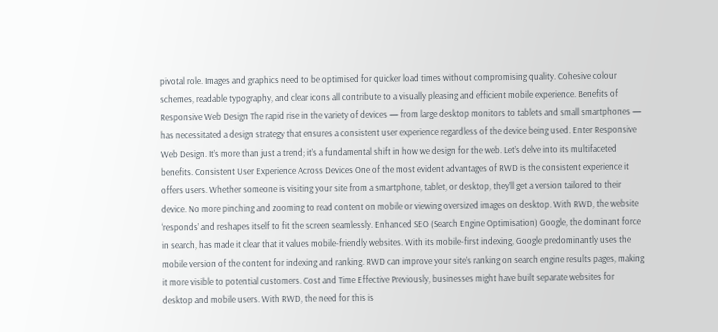pivotal role. Images and graphics need to be optimised for quicker load times without compromising quality. Cohesive colour schemes, readable typography, and clear icons all contribute to a visually pleasing and efficient mobile experience. Benefits of Responsive Web Design The rapid rise in the variety of devices — from large desktop monitors to tablets and small smartphones — has necessitated a design strategy that ensures a consistent user experience regardless of the device being used. Enter Responsive Web Design. It’s more than just a trend; it’s a fundamental shift in how we design for the web. Let’s delve into its multifaceted benefits. Consistent User Experience Across Devices One of the most evident advantages of RWD is the consistent experience it offers users. Whether someone is visiting your site from a smartphone, tablet, or desktop, they’ll get a version tailored to their device. No more pinching and zooming to read content on mobile or viewing oversized images on desktop. With RWD, the website ‘responds’ and reshapes itself to fit the screen seamlessly. Enhanced SEO (Search Engine Optimisation) Google, the dominant force in search, has made it clear that it values mobile-friendly websites. With its mobile-first indexing, Google predominantly uses the mobile version of the content for indexing and ranking. RWD can improve your site’s ranking on search engine results pages, making it more visible to potential customers. Cost and Time Effective Previously, businesses might have built separate websites for desktop and mobile users. With RWD, the need for this is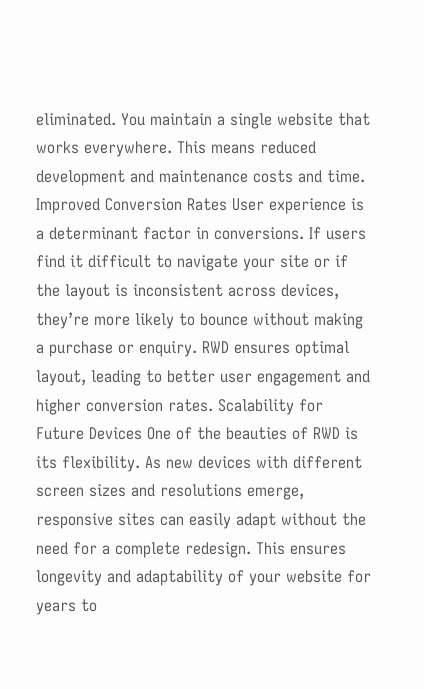eliminated. You maintain a single website that works everywhere. This means reduced development and maintenance costs and time. Improved Conversion Rates User experience is a determinant factor in conversions. If users find it difficult to navigate your site or if the layout is inconsistent across devices, they’re more likely to bounce without making a purchase or enquiry. RWD ensures optimal layout, leading to better user engagement and higher conversion rates. Scalability for Future Devices One of the beauties of RWD is its flexibility. As new devices with different screen sizes and resolutions emerge, responsive sites can easily adapt without the need for a complete redesign. This ensures longevity and adaptability of your website for years to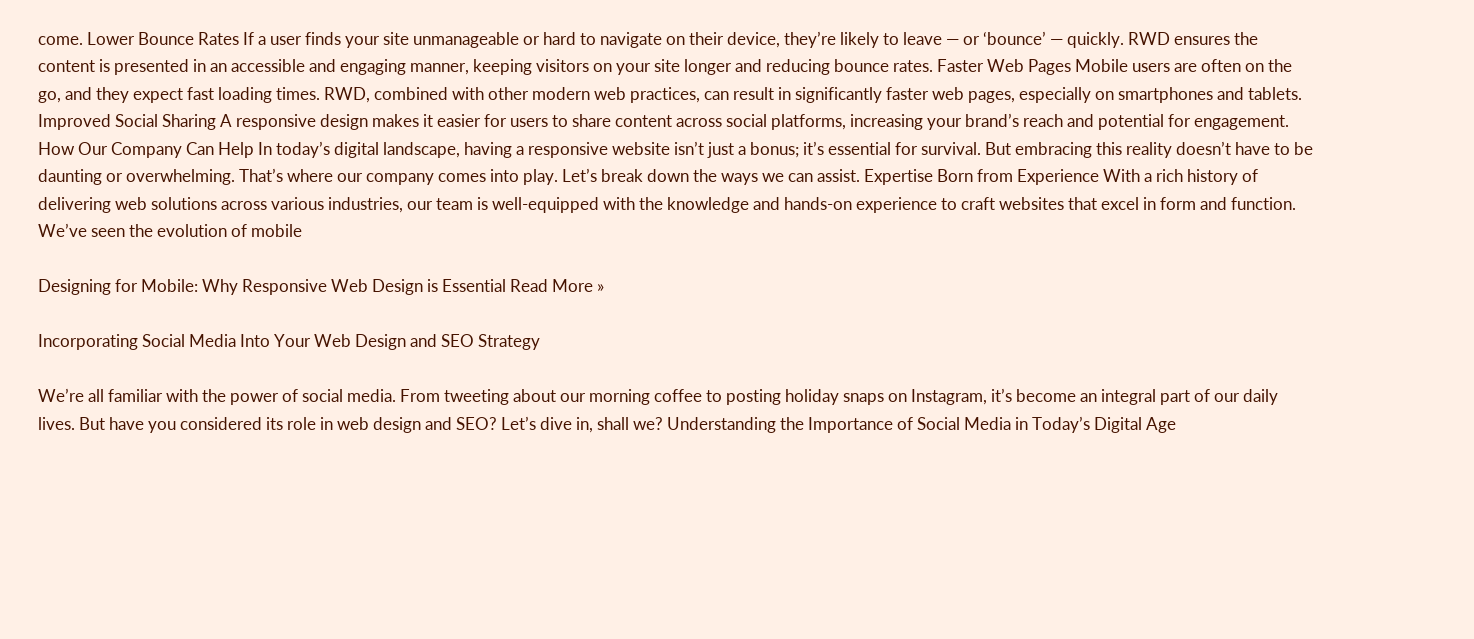come. Lower Bounce Rates If a user finds your site unmanageable or hard to navigate on their device, they’re likely to leave — or ‘bounce’ — quickly. RWD ensures the content is presented in an accessible and engaging manner, keeping visitors on your site longer and reducing bounce rates. Faster Web Pages Mobile users are often on the go, and they expect fast loading times. RWD, combined with other modern web practices, can result in significantly faster web pages, especially on smartphones and tablets. Improved Social Sharing A responsive design makes it easier for users to share content across social platforms, increasing your brand’s reach and potential for engagement. How Our Company Can Help In today’s digital landscape, having a responsive website isn’t just a bonus; it’s essential for survival. But embracing this reality doesn’t have to be daunting or overwhelming. That’s where our company comes into play. Let’s break down the ways we can assist. Expertise Born from Experience With a rich history of delivering web solutions across various industries, our team is well-equipped with the knowledge and hands-on experience to craft websites that excel in form and function. We’ve seen the evolution of mobile

Designing for Mobile: Why Responsive Web Design is Essential Read More »

Incorporating Social Media Into Your Web Design and SEO Strategy

We’re all familiar with the power of social media. From tweeting about our morning coffee to posting holiday snaps on Instagram, it’s become an integral part of our daily lives. But have you considered its role in web design and SEO? Let’s dive in, shall we? Understanding the Importance of Social Media in Today’s Digital Age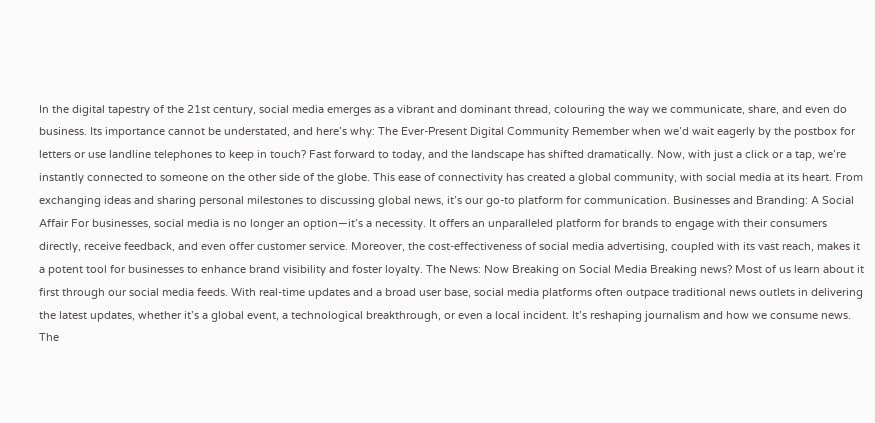In the digital tapestry of the 21st century, social media emerges as a vibrant and dominant thread, colouring the way we communicate, share, and even do business. Its importance cannot be understated, and here’s why: The Ever-Present Digital Community Remember when we’d wait eagerly by the postbox for letters or use landline telephones to keep in touch? Fast forward to today, and the landscape has shifted dramatically. Now, with just a click or a tap, we’re instantly connected to someone on the other side of the globe. This ease of connectivity has created a global community, with social media at its heart. From exchanging ideas and sharing personal milestones to discussing global news, it’s our go-to platform for communication. Businesses and Branding: A Social Affair For businesses, social media is no longer an option—it’s a necessity. It offers an unparalleled platform for brands to engage with their consumers directly, receive feedback, and even offer customer service. Moreover, the cost-effectiveness of social media advertising, coupled with its vast reach, makes it a potent tool for businesses to enhance brand visibility and foster loyalty. The News: Now Breaking on Social Media Breaking news? Most of us learn about it first through our social media feeds. With real-time updates and a broad user base, social media platforms often outpace traditional news outlets in delivering the latest updates, whether it’s a global event, a technological breakthrough, or even a local incident. It’s reshaping journalism and how we consume news. The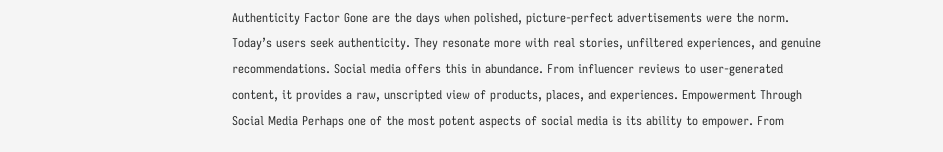Authenticity Factor Gone are the days when polished, picture-perfect advertisements were the norm. Today’s users seek authenticity. They resonate more with real stories, unfiltered experiences, and genuine recommendations. Social media offers this in abundance. From influencer reviews to user-generated content, it provides a raw, unscripted view of products, places, and experiences. Empowerment Through Social Media Perhaps one of the most potent aspects of social media is its ability to empower. From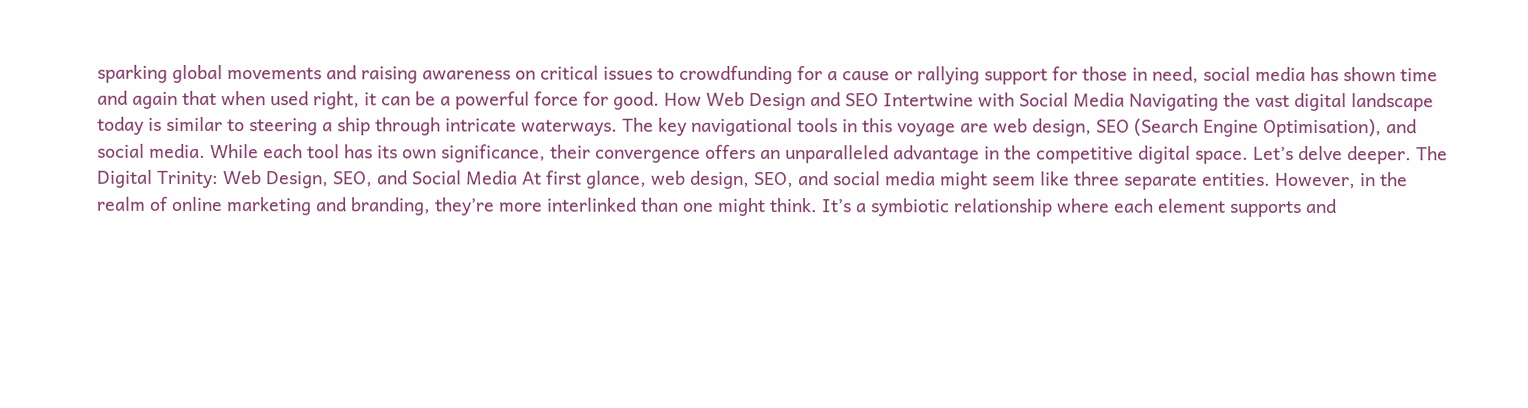sparking global movements and raising awareness on critical issues to crowdfunding for a cause or rallying support for those in need, social media has shown time and again that when used right, it can be a powerful force for good. How Web Design and SEO Intertwine with Social Media Navigating the vast digital landscape today is similar to steering a ship through intricate waterways. The key navigational tools in this voyage are web design, SEO (Search Engine Optimisation), and social media. While each tool has its own significance, their convergence offers an unparalleled advantage in the competitive digital space. Let’s delve deeper. The Digital Trinity: Web Design, SEO, and Social Media At first glance, web design, SEO, and social media might seem like three separate entities. However, in the realm of online marketing and branding, they’re more interlinked than one might think. It’s a symbiotic relationship where each element supports and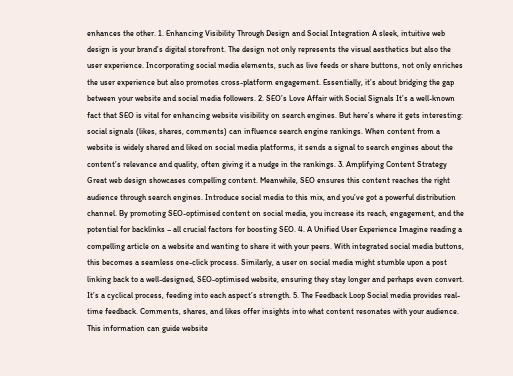enhances the other. 1. Enhancing Visibility Through Design and Social Integration A sleek, intuitive web design is your brand’s digital storefront. The design not only represents the visual aesthetics but also the user experience. Incorporating social media elements, such as live feeds or share buttons, not only enriches the user experience but also promotes cross-platform engagement. Essentially, it’s about bridging the gap between your website and social media followers. 2. SEO’s Love Affair with Social Signals It’s a well-known fact that SEO is vital for enhancing website visibility on search engines. But here’s where it gets interesting: social signals (likes, shares, comments) can influence search engine rankings. When content from a website is widely shared and liked on social media platforms, it sends a signal to search engines about the content’s relevance and quality, often giving it a nudge in the rankings. 3. Amplifying Content Strategy Great web design showcases compelling content. Meanwhile, SEO ensures this content reaches the right audience through search engines. Introduce social media to this mix, and you’ve got a powerful distribution channel. By promoting SEO-optimised content on social media, you increase its reach, engagement, and the potential for backlinks – all crucial factors for boosting SEO. 4. A Unified User Experience Imagine reading a compelling article on a website and wanting to share it with your peers. With integrated social media buttons, this becomes a seamless one-click process. Similarly, a user on social media might stumble upon a post linking back to a well-designed, SEO-optimised website, ensuring they stay longer and perhaps even convert. It’s a cyclical process, feeding into each aspect’s strength. 5. The Feedback Loop Social media provides real-time feedback. Comments, shares, and likes offer insights into what content resonates with your audience. This information can guide website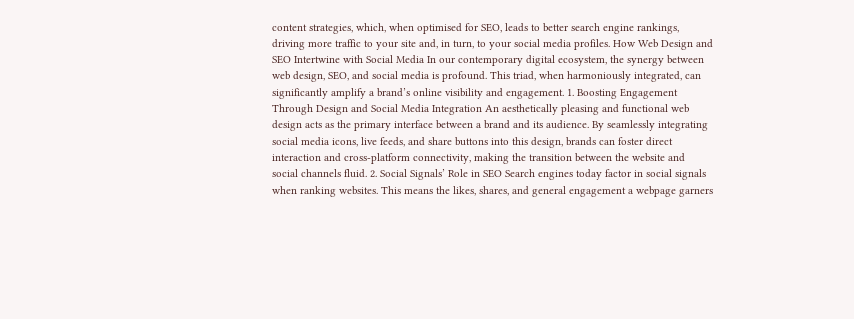content strategies, which, when optimised for SEO, leads to better search engine rankings, driving more traffic to your site and, in turn, to your social media profiles. How Web Design and SEO Intertwine with Social Media In our contemporary digital ecosystem, the synergy between web design, SEO, and social media is profound. This triad, when harmoniously integrated, can significantly amplify a brand’s online visibility and engagement. 1. Boosting Engagement Through Design and Social Media Integration An aesthetically pleasing and functional web design acts as the primary interface between a brand and its audience. By seamlessly integrating social media icons, live feeds, and share buttons into this design, brands can foster direct interaction and cross-platform connectivity, making the transition between the website and social channels fluid. 2. Social Signals’ Role in SEO Search engines today factor in social signals when ranking websites. This means the likes, shares, and general engagement a webpage garners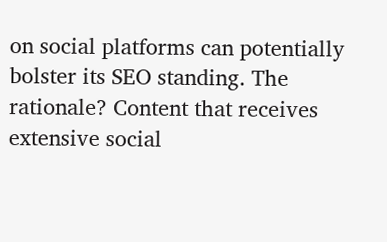on social platforms can potentially bolster its SEO standing. The rationale? Content that receives extensive social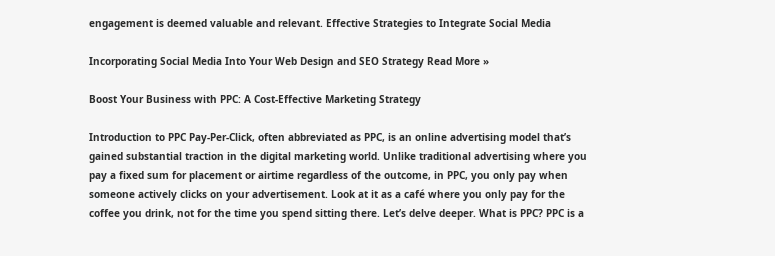engagement is deemed valuable and relevant. Effective Strategies to Integrate Social Media

Incorporating Social Media Into Your Web Design and SEO Strategy Read More »

Boost Your Business with PPC: A Cost-Effective Marketing Strategy

Introduction to PPC Pay-Per-Click, often abbreviated as PPC, is an online advertising model that’s gained substantial traction in the digital marketing world. Unlike traditional advertising where you pay a fixed sum for placement or airtime regardless of the outcome, in PPC, you only pay when someone actively clicks on your advertisement. Look at it as a café where you only pay for the coffee you drink, not for the time you spend sitting there. Let’s delve deeper. What is PPC? PPC is a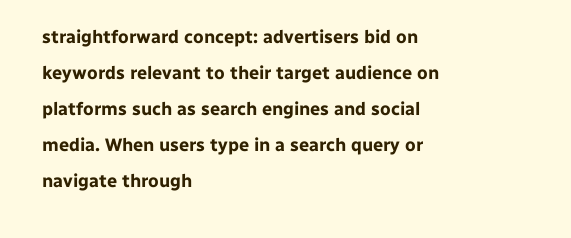straightforward concept: advertisers bid on keywords relevant to their target audience on platforms such as search engines and social media. When users type in a search query or navigate through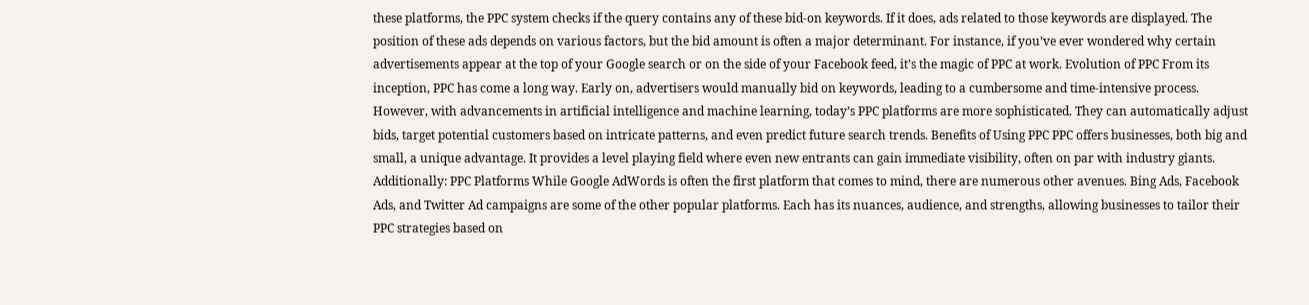these platforms, the PPC system checks if the query contains any of these bid-on keywords. If it does, ads related to those keywords are displayed. The position of these ads depends on various factors, but the bid amount is often a major determinant. For instance, if you’ve ever wondered why certain advertisements appear at the top of your Google search or on the side of your Facebook feed, it’s the magic of PPC at work. Evolution of PPC From its inception, PPC has come a long way. Early on, advertisers would manually bid on keywords, leading to a cumbersome and time-intensive process. However, with advancements in artificial intelligence and machine learning, today’s PPC platforms are more sophisticated. They can automatically adjust bids, target potential customers based on intricate patterns, and even predict future search trends. Benefits of Using PPC PPC offers businesses, both big and small, a unique advantage. It provides a level playing field where even new entrants can gain immediate visibility, often on par with industry giants. Additionally: PPC Platforms While Google AdWords is often the first platform that comes to mind, there are numerous other avenues. Bing Ads, Facebook Ads, and Twitter Ad campaigns are some of the other popular platforms. Each has its nuances, audience, and strengths, allowing businesses to tailor their PPC strategies based on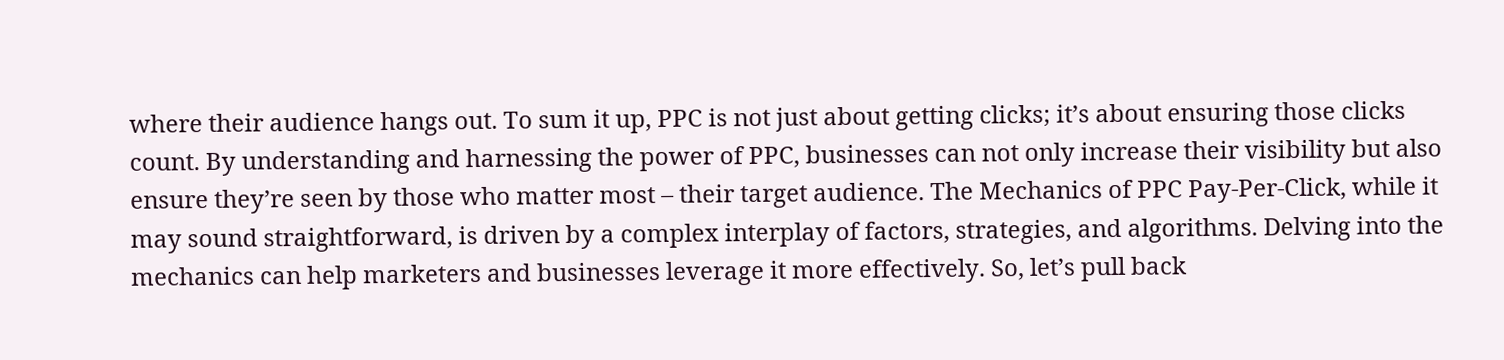where their audience hangs out. To sum it up, PPC is not just about getting clicks; it’s about ensuring those clicks count. By understanding and harnessing the power of PPC, businesses can not only increase their visibility but also ensure they’re seen by those who matter most – their target audience. The Mechanics of PPC Pay-Per-Click, while it may sound straightforward, is driven by a complex interplay of factors, strategies, and algorithms. Delving into the mechanics can help marketers and businesses leverage it more effectively. So, let’s pull back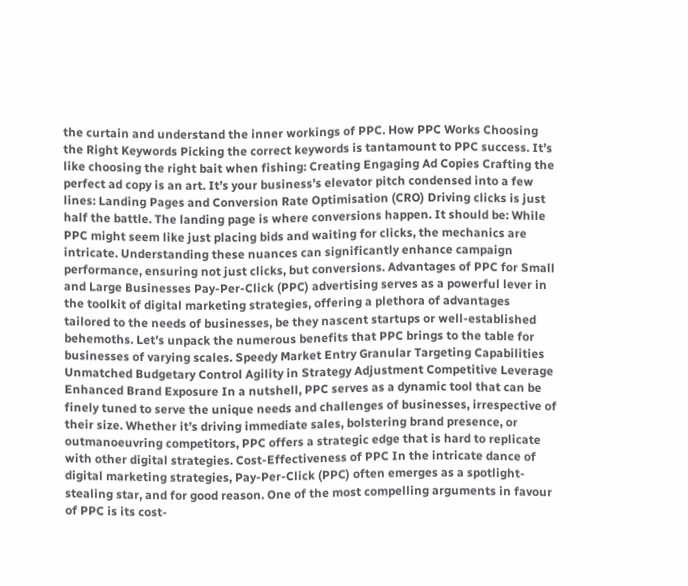the curtain and understand the inner workings of PPC. How PPC Works Choosing the Right Keywords Picking the correct keywords is tantamount to PPC success. It’s like choosing the right bait when fishing: Creating Engaging Ad Copies Crafting the perfect ad copy is an art. It’s your business’s elevator pitch condensed into a few lines: Landing Pages and Conversion Rate Optimisation (CRO) Driving clicks is just half the battle. The landing page is where conversions happen. It should be: While PPC might seem like just placing bids and waiting for clicks, the mechanics are intricate. Understanding these nuances can significantly enhance campaign performance, ensuring not just clicks, but conversions. Advantages of PPC for Small and Large Businesses Pay-Per-Click (PPC) advertising serves as a powerful lever in the toolkit of digital marketing strategies, offering a plethora of advantages tailored to the needs of businesses, be they nascent startups or well-established behemoths. Let’s unpack the numerous benefits that PPC brings to the table for businesses of varying scales. Speedy Market Entry Granular Targeting Capabilities Unmatched Budgetary Control Agility in Strategy Adjustment Competitive Leverage Enhanced Brand Exposure In a nutshell, PPC serves as a dynamic tool that can be finely tuned to serve the unique needs and challenges of businesses, irrespective of their size. Whether it’s driving immediate sales, bolstering brand presence, or outmanoeuvring competitors, PPC offers a strategic edge that is hard to replicate with other digital strategies. Cost-Effectiveness of PPC In the intricate dance of digital marketing strategies, Pay-Per-Click (PPC) often emerges as a spotlight-stealing star, and for good reason. One of the most compelling arguments in favour of PPC is its cost-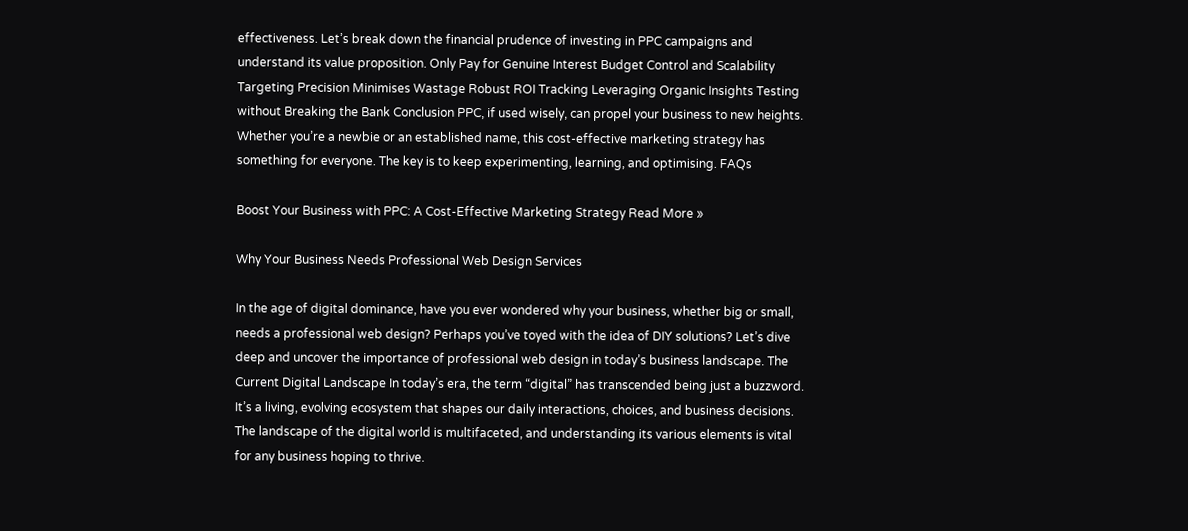effectiveness. Let’s break down the financial prudence of investing in PPC campaigns and understand its value proposition. Only Pay for Genuine Interest Budget Control and Scalability Targeting Precision Minimises Wastage Robust ROI Tracking Leveraging Organic Insights Testing without Breaking the Bank Conclusion PPC, if used wisely, can propel your business to new heights. Whether you’re a newbie or an established name, this cost-effective marketing strategy has something for everyone. The key is to keep experimenting, learning, and optimising. FAQs

Boost Your Business with PPC: A Cost-Effective Marketing Strategy Read More »

Why Your Business Needs Professional Web Design Services

In the age of digital dominance, have you ever wondered why your business, whether big or small, needs a professional web design? Perhaps you’ve toyed with the idea of DIY solutions? Let’s dive deep and uncover the importance of professional web design in today’s business landscape. The Current Digital Landscape In today’s era, the term “digital” has transcended being just a buzzword. It’s a living, evolving ecosystem that shapes our daily interactions, choices, and business decisions. The landscape of the digital world is multifaceted, and understanding its various elements is vital for any business hoping to thrive.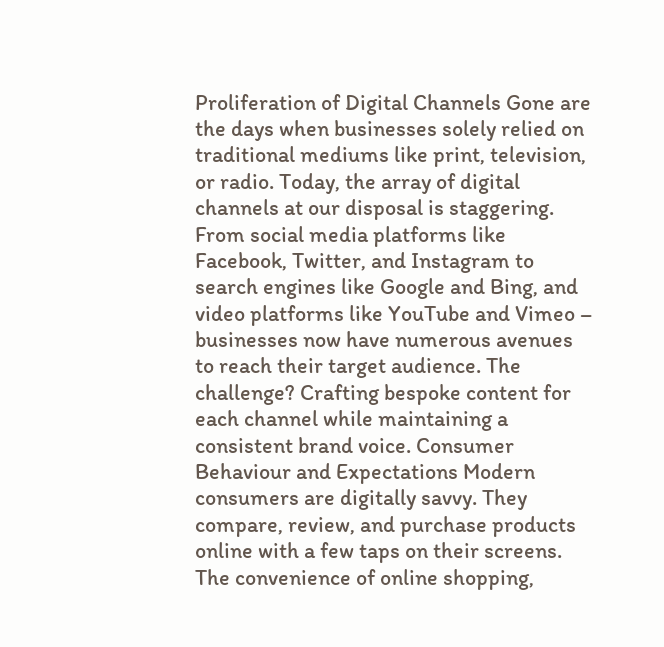Proliferation of Digital Channels Gone are the days when businesses solely relied on traditional mediums like print, television, or radio. Today, the array of digital channels at our disposal is staggering. From social media platforms like Facebook, Twitter, and Instagram to search engines like Google and Bing, and video platforms like YouTube and Vimeo – businesses now have numerous avenues to reach their target audience. The challenge? Crafting bespoke content for each channel while maintaining a consistent brand voice. Consumer Behaviour and Expectations Modern consumers are digitally savvy. They compare, review, and purchase products online with a few taps on their screens. The convenience of online shopping,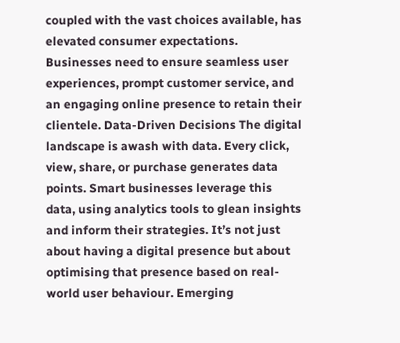coupled with the vast choices available, has elevated consumer expectations. Businesses need to ensure seamless user experiences, prompt customer service, and an engaging online presence to retain their clientele. Data-Driven Decisions The digital landscape is awash with data. Every click, view, share, or purchase generates data points. Smart businesses leverage this data, using analytics tools to glean insights and inform their strategies. It’s not just about having a digital presence but about optimising that presence based on real-world user behaviour. Emerging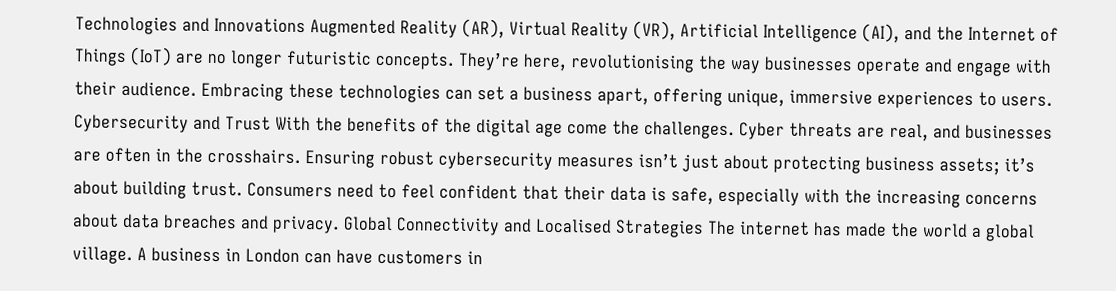Technologies and Innovations Augmented Reality (AR), Virtual Reality (VR), Artificial Intelligence (AI), and the Internet of Things (IoT) are no longer futuristic concepts. They’re here, revolutionising the way businesses operate and engage with their audience. Embracing these technologies can set a business apart, offering unique, immersive experiences to users. Cybersecurity and Trust With the benefits of the digital age come the challenges. Cyber threats are real, and businesses are often in the crosshairs. Ensuring robust cybersecurity measures isn’t just about protecting business assets; it’s about building trust. Consumers need to feel confident that their data is safe, especially with the increasing concerns about data breaches and privacy. Global Connectivity and Localised Strategies The internet has made the world a global village. A business in London can have customers in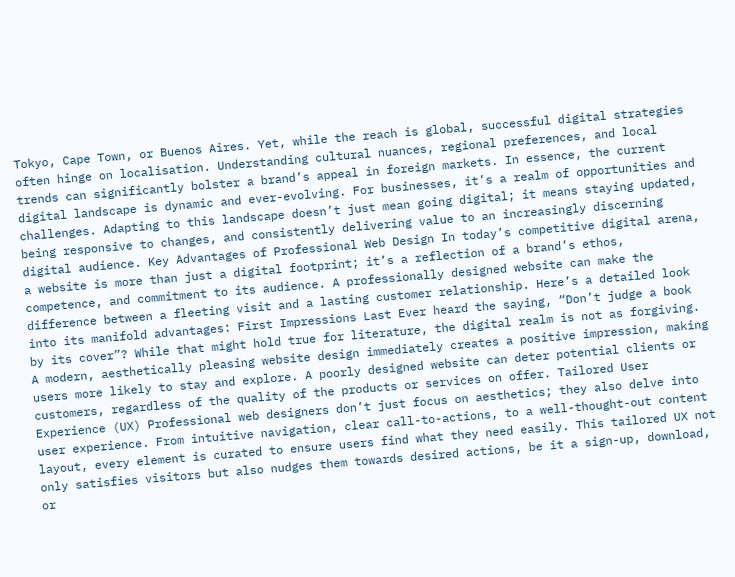Tokyo, Cape Town, or Buenos Aires. Yet, while the reach is global, successful digital strategies often hinge on localisation. Understanding cultural nuances, regional preferences, and local trends can significantly bolster a brand’s appeal in foreign markets. In essence, the current digital landscape is dynamic and ever-evolving. For businesses, it’s a realm of opportunities and challenges. Adapting to this landscape doesn’t just mean going digital; it means staying updated, being responsive to changes, and consistently delivering value to an increasingly discerning digital audience. Key Advantages of Professional Web Design In today’s competitive digital arena, a website is more than just a digital footprint; it’s a reflection of a brand’s ethos, competence, and commitment to its audience. A professionally designed website can make the difference between a fleeting visit and a lasting customer relationship. Here’s a detailed look into its manifold advantages: First Impressions Last Ever heard the saying, “Don’t judge a book by its cover”? While that might hold true for literature, the digital realm is not as forgiving. A modern, aesthetically pleasing website design immediately creates a positive impression, making users more likely to stay and explore. A poorly designed website can deter potential clients or customers, regardless of the quality of the products or services on offer. Tailored User Experience (UX) Professional web designers don’t just focus on aesthetics; they also delve into user experience. From intuitive navigation, clear call-to-actions, to a well-thought-out content layout, every element is curated to ensure users find what they need easily. This tailored UX not only satisfies visitors but also nudges them towards desired actions, be it a sign-up, download, or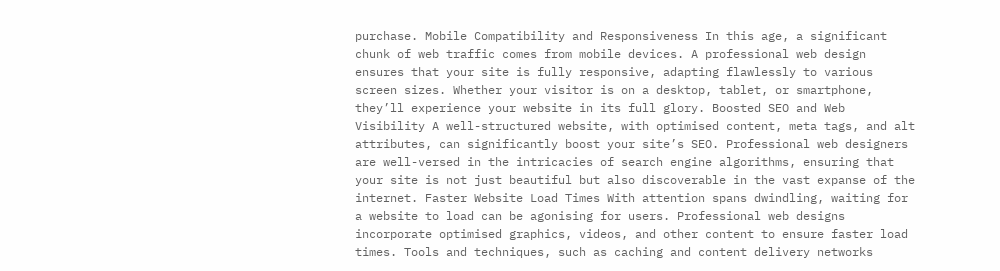purchase. Mobile Compatibility and Responsiveness In this age, a significant chunk of web traffic comes from mobile devices. A professional web design ensures that your site is fully responsive, adapting flawlessly to various screen sizes. Whether your visitor is on a desktop, tablet, or smartphone, they’ll experience your website in its full glory. Boosted SEO and Web Visibility A well-structured website, with optimised content, meta tags, and alt attributes, can significantly boost your site’s SEO. Professional web designers are well-versed in the intricacies of search engine algorithms, ensuring that your site is not just beautiful but also discoverable in the vast expanse of the internet. Faster Website Load Times With attention spans dwindling, waiting for a website to load can be agonising for users. Professional web designs incorporate optimised graphics, videos, and other content to ensure faster load times. Tools and techniques, such as caching and content delivery networks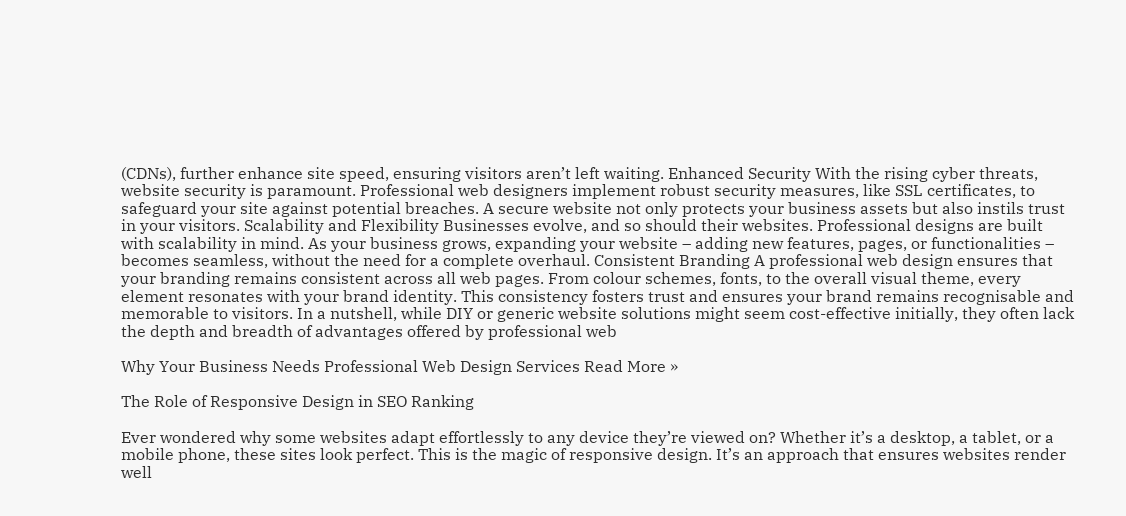(CDNs), further enhance site speed, ensuring visitors aren’t left waiting. Enhanced Security With the rising cyber threats, website security is paramount. Professional web designers implement robust security measures, like SSL certificates, to safeguard your site against potential breaches. A secure website not only protects your business assets but also instils trust in your visitors. Scalability and Flexibility Businesses evolve, and so should their websites. Professional designs are built with scalability in mind. As your business grows, expanding your website – adding new features, pages, or functionalities – becomes seamless, without the need for a complete overhaul. Consistent Branding A professional web design ensures that your branding remains consistent across all web pages. From colour schemes, fonts, to the overall visual theme, every element resonates with your brand identity. This consistency fosters trust and ensures your brand remains recognisable and memorable to visitors. In a nutshell, while DIY or generic website solutions might seem cost-effective initially, they often lack the depth and breadth of advantages offered by professional web

Why Your Business Needs Professional Web Design Services Read More »

The Role of Responsive Design in SEO Ranking

Ever wondered why some websites adapt effortlessly to any device they’re viewed on? Whether it’s a desktop, a tablet, or a mobile phone, these sites look perfect. This is the magic of responsive design. It’s an approach that ensures websites render well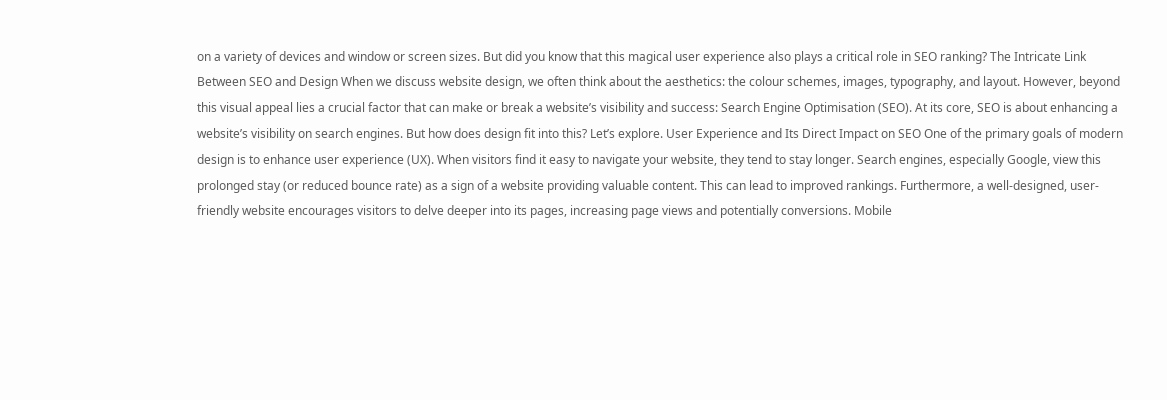on a variety of devices and window or screen sizes. But did you know that this magical user experience also plays a critical role in SEO ranking? The Intricate Link Between SEO and Design When we discuss website design, we often think about the aesthetics: the colour schemes, images, typography, and layout. However, beyond this visual appeal lies a crucial factor that can make or break a website’s visibility and success: Search Engine Optimisation (SEO). At its core, SEO is about enhancing a website’s visibility on search engines. But how does design fit into this? Let’s explore. User Experience and Its Direct Impact on SEO One of the primary goals of modern design is to enhance user experience (UX). When visitors find it easy to navigate your website, they tend to stay longer. Search engines, especially Google, view this prolonged stay (or reduced bounce rate) as a sign of a website providing valuable content. This can lead to improved rankings. Furthermore, a well-designed, user-friendly website encourages visitors to delve deeper into its pages, increasing page views and potentially conversions. Mobile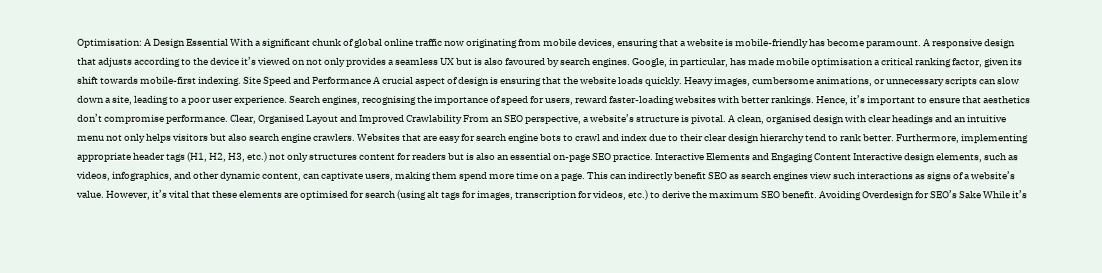Optimisation: A Design Essential With a significant chunk of global online traffic now originating from mobile devices, ensuring that a website is mobile-friendly has become paramount. A responsive design that adjusts according to the device it’s viewed on not only provides a seamless UX but is also favoured by search engines. Google, in particular, has made mobile optimisation a critical ranking factor, given its shift towards mobile-first indexing. Site Speed and Performance A crucial aspect of design is ensuring that the website loads quickly. Heavy images, cumbersome animations, or unnecessary scripts can slow down a site, leading to a poor user experience. Search engines, recognising the importance of speed for users, reward faster-loading websites with better rankings. Hence, it’s important to ensure that aesthetics don’t compromise performance. Clear, Organised Layout and Improved Crawlability From an SEO perspective, a website’s structure is pivotal. A clean, organised design with clear headings and an intuitive menu not only helps visitors but also search engine crawlers. Websites that are easy for search engine bots to crawl and index due to their clear design hierarchy tend to rank better. Furthermore, implementing appropriate header tags (H1, H2, H3, etc.) not only structures content for readers but is also an essential on-page SEO practice. Interactive Elements and Engaging Content Interactive design elements, such as videos, infographics, and other dynamic content, can captivate users, making them spend more time on a page. This can indirectly benefit SEO as search engines view such interactions as signs of a website’s value. However, it’s vital that these elements are optimised for search (using alt tags for images, transcription for videos, etc.) to derive the maximum SEO benefit. Avoiding Overdesign for SEO’s Sake While it’s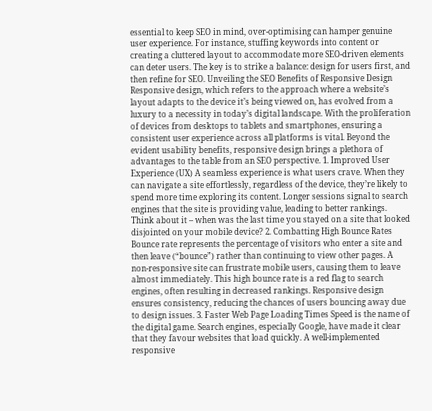essential to keep SEO in mind, over-optimising can hamper genuine user experience. For instance, stuffing keywords into content or creating a cluttered layout to accommodate more SEO-driven elements can deter users. The key is to strike a balance: design for users first, and then refine for SEO. Unveiling the SEO Benefits of Responsive Design Responsive design, which refers to the approach where a website’s layout adapts to the device it’s being viewed on, has evolved from a luxury to a necessity in today’s digital landscape. With the proliferation of devices from desktops to tablets and smartphones, ensuring a consistent user experience across all platforms is vital. Beyond the evident usability benefits, responsive design brings a plethora of advantages to the table from an SEO perspective. 1. Improved User Experience (UX) A seamless experience is what users crave. When they can navigate a site effortlessly, regardless of the device, they’re likely to spend more time exploring its content. Longer sessions signal to search engines that the site is providing value, leading to better rankings. Think about it – when was the last time you stayed on a site that looked disjointed on your mobile device? 2. Combatting High Bounce Rates Bounce rate represents the percentage of visitors who enter a site and then leave (“bounce”) rather than continuing to view other pages. A non-responsive site can frustrate mobile users, causing them to leave almost immediately. This high bounce rate is a red flag to search engines, often resulting in decreased rankings. Responsive design ensures consistency, reducing the chances of users bouncing away due to design issues. 3. Faster Web Page Loading Times Speed is the name of the digital game. Search engines, especially Google, have made it clear that they favour websites that load quickly. A well-implemented responsive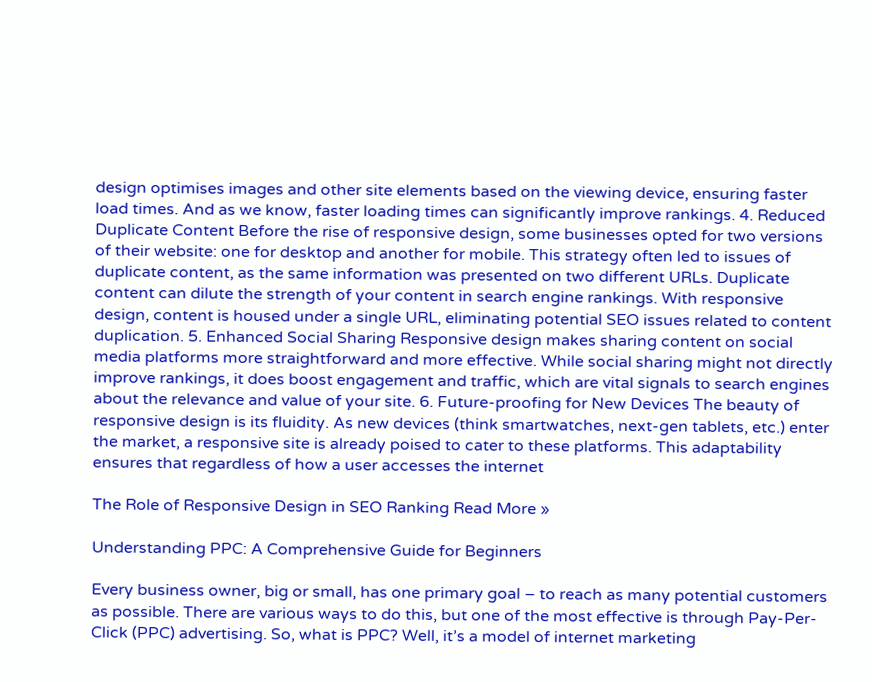design optimises images and other site elements based on the viewing device, ensuring faster load times. And as we know, faster loading times can significantly improve rankings. 4. Reduced Duplicate Content Before the rise of responsive design, some businesses opted for two versions of their website: one for desktop and another for mobile. This strategy often led to issues of duplicate content, as the same information was presented on two different URLs. Duplicate content can dilute the strength of your content in search engine rankings. With responsive design, content is housed under a single URL, eliminating potential SEO issues related to content duplication. 5. Enhanced Social Sharing Responsive design makes sharing content on social media platforms more straightforward and more effective. While social sharing might not directly improve rankings, it does boost engagement and traffic, which are vital signals to search engines about the relevance and value of your site. 6. Future-proofing for New Devices The beauty of responsive design is its fluidity. As new devices (think smartwatches, next-gen tablets, etc.) enter the market, a responsive site is already poised to cater to these platforms. This adaptability ensures that regardless of how a user accesses the internet

The Role of Responsive Design in SEO Ranking Read More »

Understanding PPC: A Comprehensive Guide for Beginners

Every business owner, big or small, has one primary goal – to reach as many potential customers as possible. There are various ways to do this, but one of the most effective is through Pay-Per-Click (PPC) advertising. So, what is PPC? Well, it’s a model of internet marketing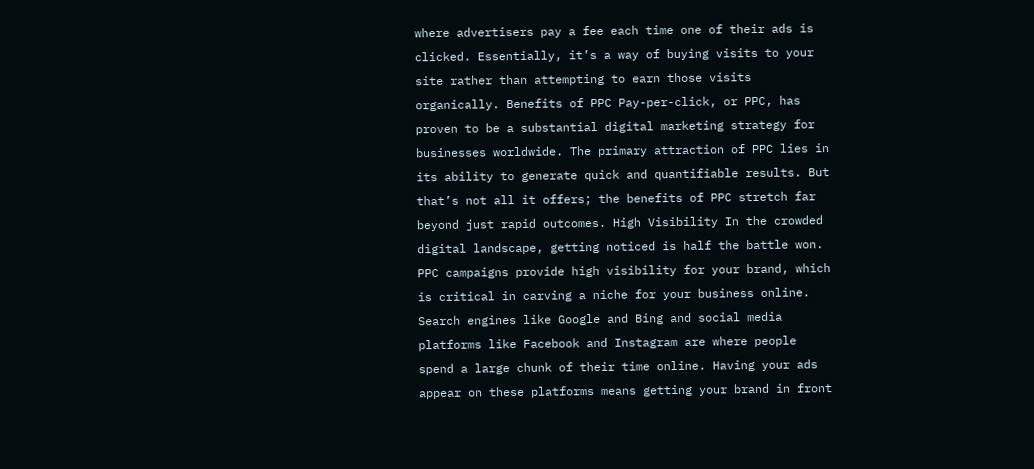where advertisers pay a fee each time one of their ads is clicked. Essentially, it’s a way of buying visits to your site rather than attempting to earn those visits organically. Benefits of PPC Pay-per-click, or PPC, has proven to be a substantial digital marketing strategy for businesses worldwide. The primary attraction of PPC lies in its ability to generate quick and quantifiable results. But that’s not all it offers; the benefits of PPC stretch far beyond just rapid outcomes. High Visibility In the crowded digital landscape, getting noticed is half the battle won. PPC campaigns provide high visibility for your brand, which is critical in carving a niche for your business online. Search engines like Google and Bing and social media platforms like Facebook and Instagram are where people spend a large chunk of their time online. Having your ads appear on these platforms means getting your brand in front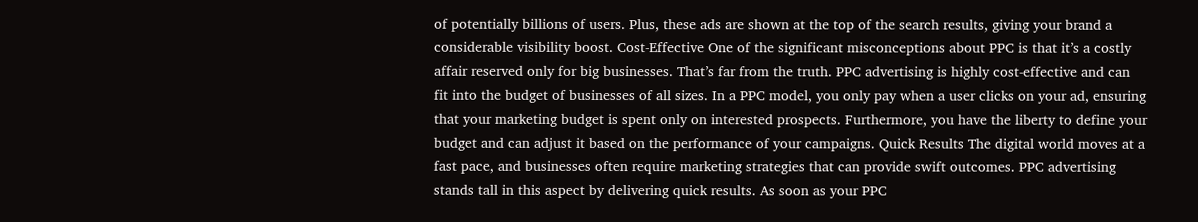of potentially billions of users. Plus, these ads are shown at the top of the search results, giving your brand a considerable visibility boost. Cost-Effective One of the significant misconceptions about PPC is that it’s a costly affair reserved only for big businesses. That’s far from the truth. PPC advertising is highly cost-effective and can fit into the budget of businesses of all sizes. In a PPC model, you only pay when a user clicks on your ad, ensuring that your marketing budget is spent only on interested prospects. Furthermore, you have the liberty to define your budget and can adjust it based on the performance of your campaigns. Quick Results The digital world moves at a fast pace, and businesses often require marketing strategies that can provide swift outcomes. PPC advertising stands tall in this aspect by delivering quick results. As soon as your PPC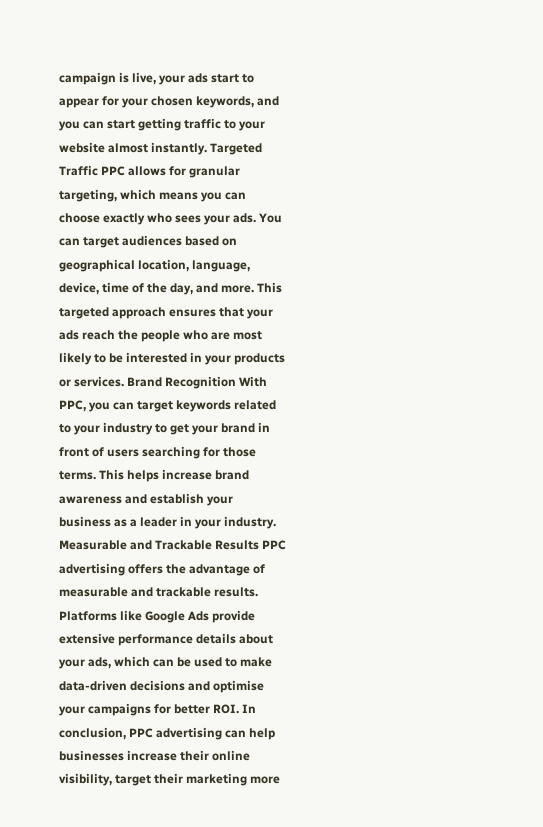campaign is live, your ads start to appear for your chosen keywords, and you can start getting traffic to your website almost instantly. Targeted Traffic PPC allows for granular targeting, which means you can choose exactly who sees your ads. You can target audiences based on geographical location, language, device, time of the day, and more. This targeted approach ensures that your ads reach the people who are most likely to be interested in your products or services. Brand Recognition With PPC, you can target keywords related to your industry to get your brand in front of users searching for those terms. This helps increase brand awareness and establish your business as a leader in your industry. Measurable and Trackable Results PPC advertising offers the advantage of measurable and trackable results. Platforms like Google Ads provide extensive performance details about your ads, which can be used to make data-driven decisions and optimise your campaigns for better ROI. In conclusion, PPC advertising can help businesses increase their online visibility, target their marketing more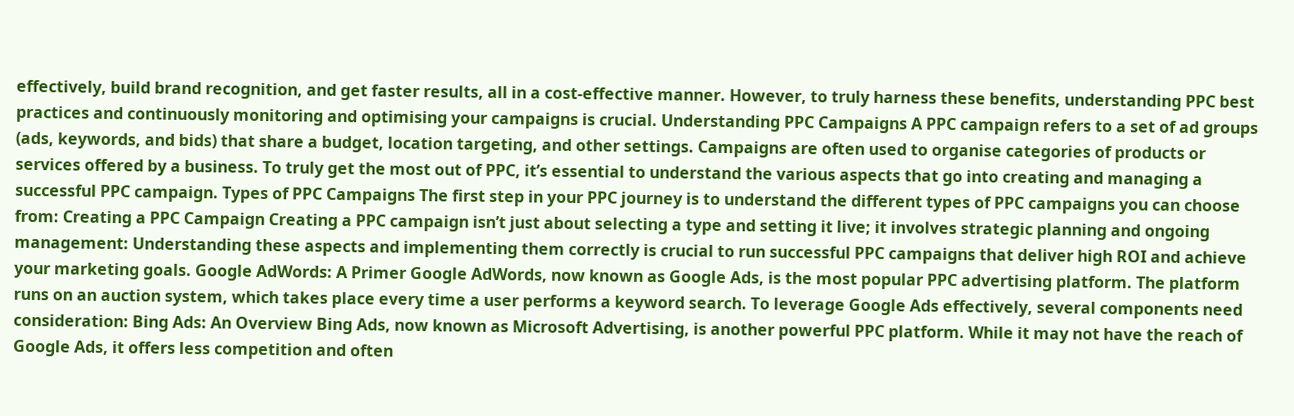effectively, build brand recognition, and get faster results, all in a cost-effective manner. However, to truly harness these benefits, understanding PPC best practices and continuously monitoring and optimising your campaigns is crucial. Understanding PPC Campaigns A PPC campaign refers to a set of ad groups (ads, keywords, and bids) that share a budget, location targeting, and other settings. Campaigns are often used to organise categories of products or services offered by a business. To truly get the most out of PPC, it’s essential to understand the various aspects that go into creating and managing a successful PPC campaign. Types of PPC Campaigns The first step in your PPC journey is to understand the different types of PPC campaigns you can choose from: Creating a PPC Campaign Creating a PPC campaign isn’t just about selecting a type and setting it live; it involves strategic planning and ongoing management: Understanding these aspects and implementing them correctly is crucial to run successful PPC campaigns that deliver high ROI and achieve your marketing goals. Google AdWords: A Primer Google AdWords, now known as Google Ads, is the most popular PPC advertising platform. The platform runs on an auction system, which takes place every time a user performs a keyword search. To leverage Google Ads effectively, several components need consideration: Bing Ads: An Overview Bing Ads, now known as Microsoft Advertising, is another powerful PPC platform. While it may not have the reach of Google Ads, it offers less competition and often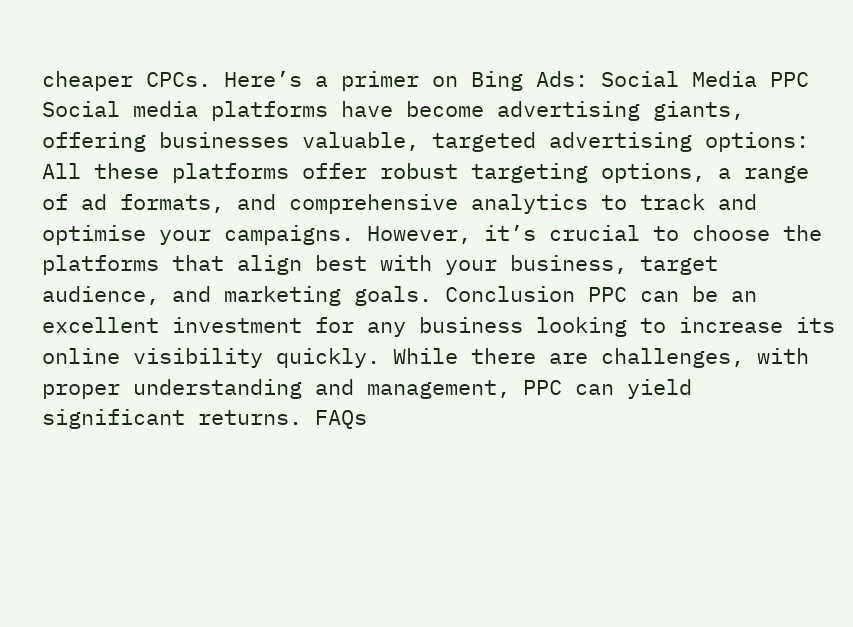cheaper CPCs. Here’s a primer on Bing Ads: Social Media PPC Social media platforms have become advertising giants, offering businesses valuable, targeted advertising options: All these platforms offer robust targeting options, a range of ad formats, and comprehensive analytics to track and optimise your campaigns. However, it’s crucial to choose the platforms that align best with your business, target audience, and marketing goals. Conclusion PPC can be an excellent investment for any business looking to increase its online visibility quickly. While there are challenges, with proper understanding and management, PPC can yield significant returns. FAQs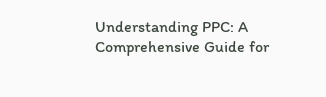Understanding PPC: A Comprehensive Guide for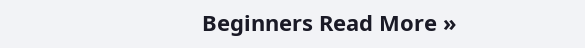Beginners Read More »